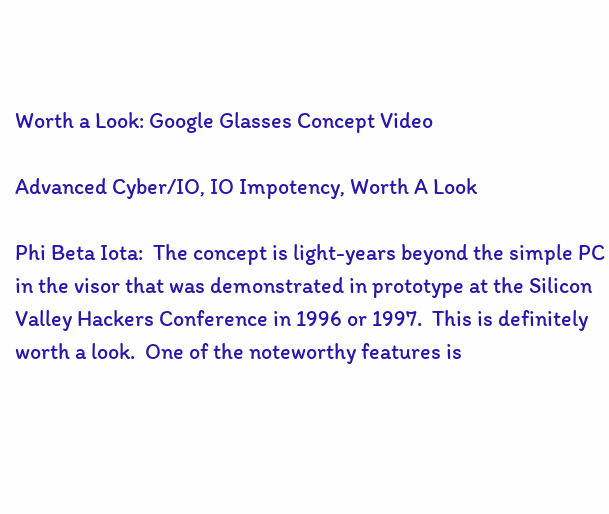Worth a Look: Google Glasses Concept Video

Advanced Cyber/IO, IO Impotency, Worth A Look

Phi Beta Iota:  The concept is light-years beyond the simple PC in the visor that was demonstrated in prototype at the Silicon Valley Hackers Conference in 1996 or 1997.  This is definitely worth a look.  One of the noteworthy features is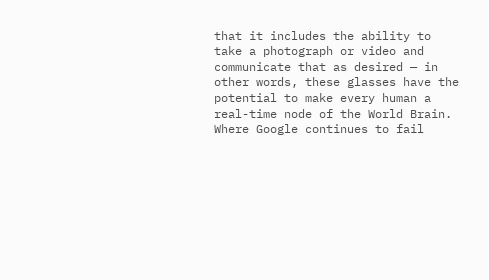that it includes the ability to take a photograph or video and communicate that as desired — in other words, these glasses have the potential to make every human a real-time node of the World Brain.  Where Google continues to fail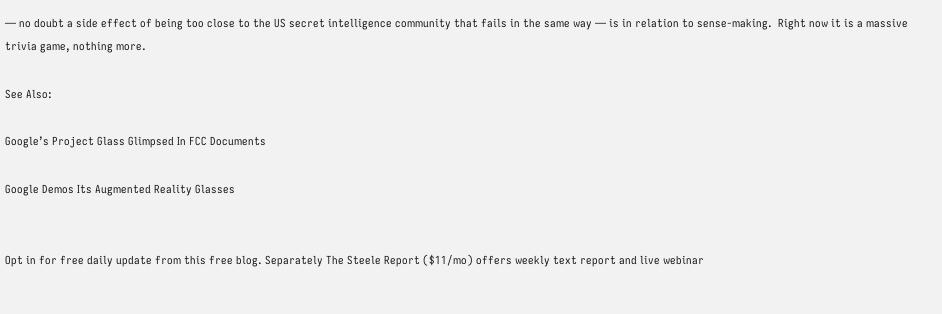— no doubt a side effect of being too close to the US secret intelligence community that fails in the same way — is in relation to sense-making.  Right now it is a massive trivia game, nothing more.

See Also:

Google’s Project Glass Glimpsed In FCC Documents

Google Demos Its Augmented Reality Glasses


Opt in for free daily update from this free blog. Separately The Steele Report ($11/mo) offers weekly text report and live webinar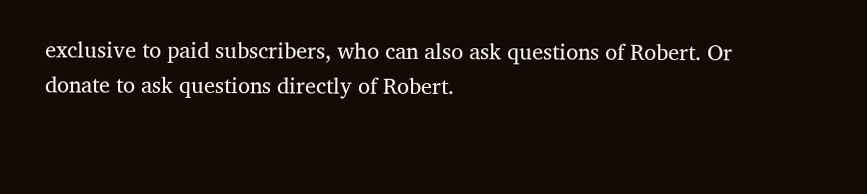exclusive to paid subscribers, who can also ask questions of Robert. Or donate to ask questions directly of Robert.